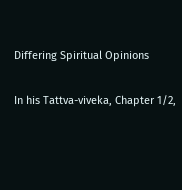Differing Spiritual Opinions

In his Tattva-viveka, Chapter 1/2,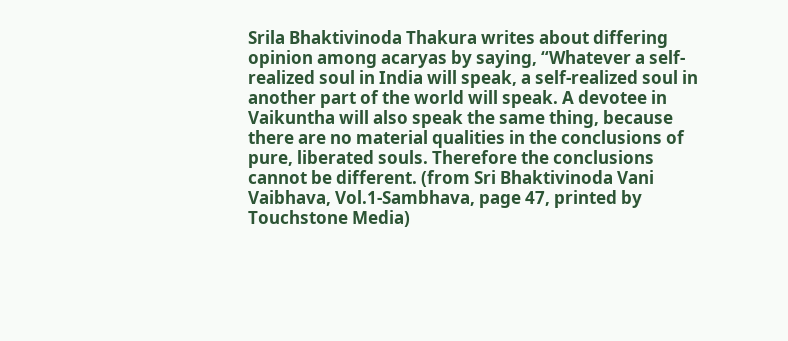Srila Bhaktivinoda Thakura writes about differing opinion among acaryas by saying, “Whatever a self-realized soul in India will speak, a self-realized soul in another part of the world will speak. A devotee in Vaikuntha will also speak the same thing, because there are no material qualities in the conclusions of pure, liberated souls. Therefore the conclusions cannot be different. (from Sri Bhaktivinoda Vani Vaibhava, Vol.1-Sambhava, page 47, printed by Touchstone Media)